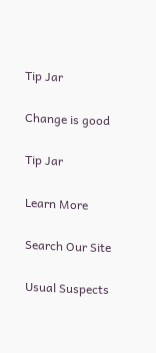Tip Jar

Change is good

Tip Jar

Learn More

Search Our Site

Usual Suspects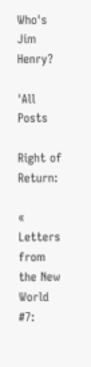Who's Jim Henry?

'All Posts

Right of Return:

« Letters from the New World #7: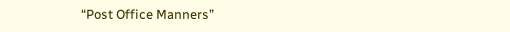“Post Office Manners”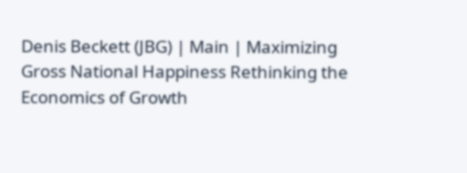Denis Beckett (JBG) | Main | Maximizing Gross National Happiness Rethinking the Economics of Growth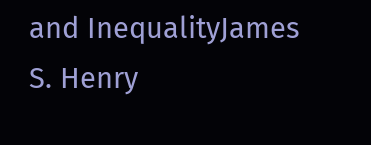and InequalityJames S. Henry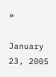»

January 23, 2005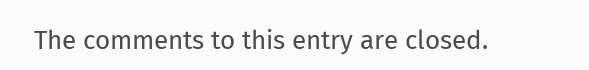The comments to this entry are closed.